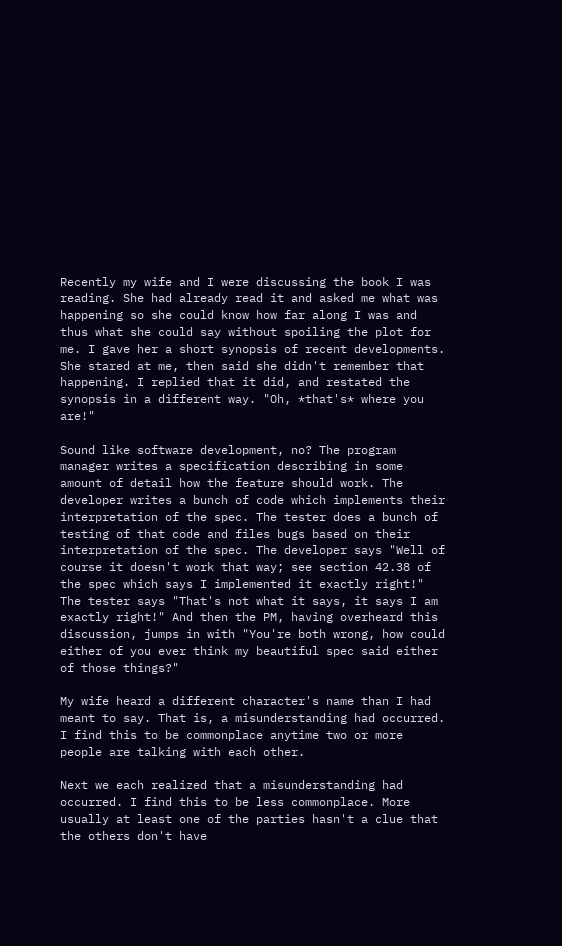Recently my wife and I were discussing the book I was reading. She had already read it and asked me what was happening so she could know how far along I was and thus what she could say without spoiling the plot for me. I gave her a short synopsis of recent developments. She stared at me, then said she didn't remember that happening. I replied that it did, and restated the synopsis in a different way. "Oh, *that's* where you are!"

Sound like software development, no? The program manager writes a specification describing in some amount of detail how the feature should work. The developer writes a bunch of code which implements their interpretation of the spec. The tester does a bunch of testing of that code and files bugs based on their interpretation of the spec. The developer says "Well of course it doesn't work that way; see section 42.38 of the spec which says I implemented it exactly right!" The tester says "That's not what it says, it says I am exactly right!" And then the PM, having overheard this discussion, jumps in with "You're both wrong, how could either of you ever think my beautiful spec said either of those things?"

My wife heard a different character's name than I had meant to say. That is, a misunderstanding had occurred. I find this to be commonplace anytime two or more people are talking with each other.

Next we each realized that a misunderstanding had occurred. I find this to be less commonplace. More usually at least one of the parties hasn't a clue that the others don't have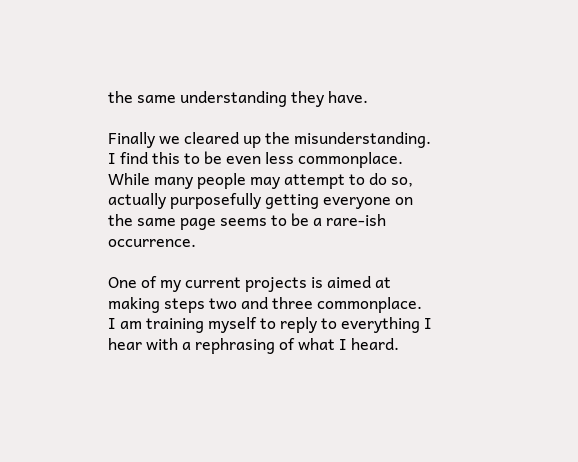the same understanding they have.

Finally we cleared up the misunderstanding. I find this to be even less commonplace. While many people may attempt to do so, actually purposefully getting everyone on the same page seems to be a rare-ish occurrence.

One of my current projects is aimed at making steps two and three commonplace. I am training myself to reply to everything I hear with a rephrasing of what I heard.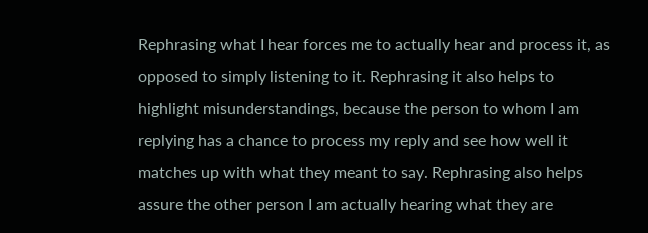Rephrasing what I hear forces me to actually hear and process it, as opposed to simply listening to it. Rephrasing it also helps to highlight misunderstandings, because the person to whom I am replying has a chance to process my reply and see how well it matches up with what they meant to say. Rephrasing also helps assure the other person I am actually hearing what they are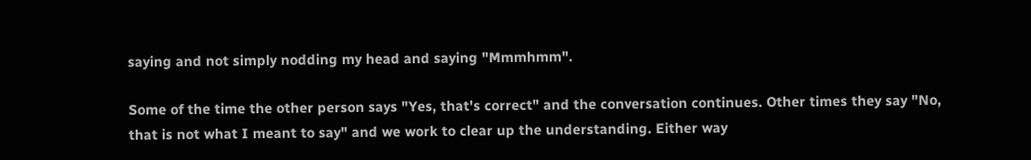saying and not simply nodding my head and saying "Mmmhmm".

Some of the time the other person says "Yes, that's correct" and the conversation continues. Other times they say "No, that is not what I meant to say" and we work to clear up the understanding. Either way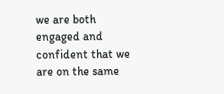we are both engaged and confident that we are on the same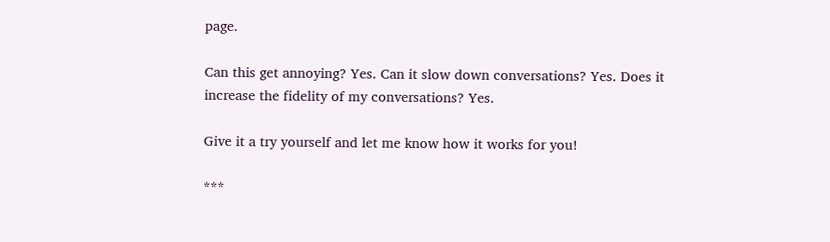page.

Can this get annoying? Yes. Can it slow down conversations? Yes. Does it increase the fidelity of my conversations? Yes.

Give it a try yourself and let me know how it works for you!

***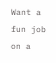Want a fun job on a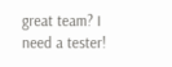great team? I need a tester!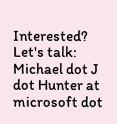Interested? Let's talk: Michael dot J dot Hunter at microsoft dot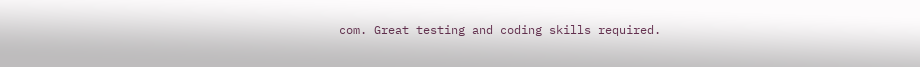com. Great testing and coding skills required.